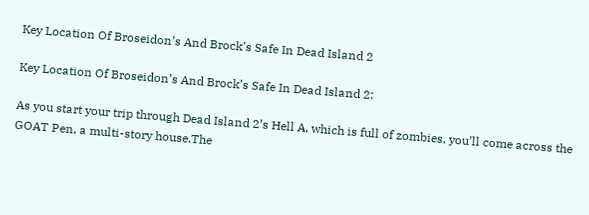Key Location Of Broseidon’s And Brock’s Safe In Dead Island 2

Key Location Of Broseidon’s And Brock’s Safe In Dead Island 2:

As you start your trip through Dead Island 2’s Hell A, which is full of zombies, you’ll come across the GOAT Pen, a multi-story house.The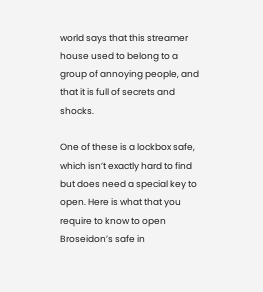world says that this streamer house used to belong to a group of annoying people, and that it is full of secrets and shocks.

One of these is a lockbox safe, which isn’t exactly hard to find but does need a special key to open. Here is what that you require to know to open Broseidon’s safe in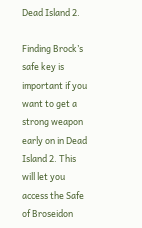Dead Island 2.

Finding Brock’s safe key is important if you want to get a strong weapon early on in Dead Island 2. This will let you access the Safe of Broseidon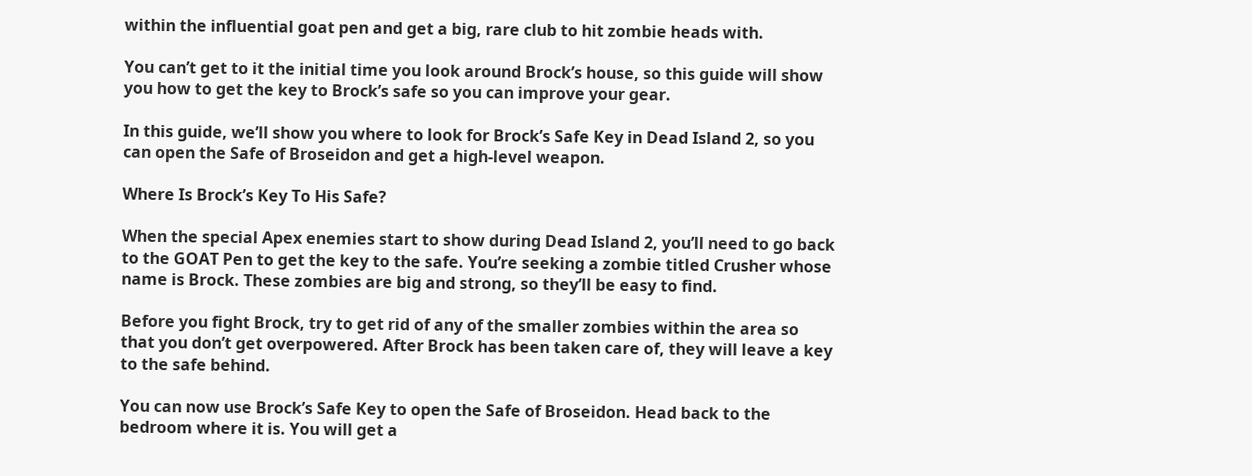within the influential goat pen and get a big, rare club to hit zombie heads with.

You can’t get to it the initial time you look around Brock’s house, so this guide will show you how to get the key to Brock’s safe so you can improve your gear.

In this guide, we’ll show you where to look for Brock’s Safe Key in Dead Island 2, so you can open the Safe of Broseidon and get a high-level weapon.

Where Is Brock’s Key To His Safe?

When the special Apex enemies start to show during Dead Island 2, you’ll need to go back to the GOAT Pen to get the key to the safe. You’re seeking a zombie titled Crusher whose name is Brock. These zombies are big and strong, so they’ll be easy to find.

Before you fight Brock, try to get rid of any of the smaller zombies within the area so that you don’t get overpowered. After Brock has been taken care of, they will leave a key to the safe behind.

You can now use Brock’s Safe Key to open the Safe of Broseidon. Head back to the bedroom where it is. You will get a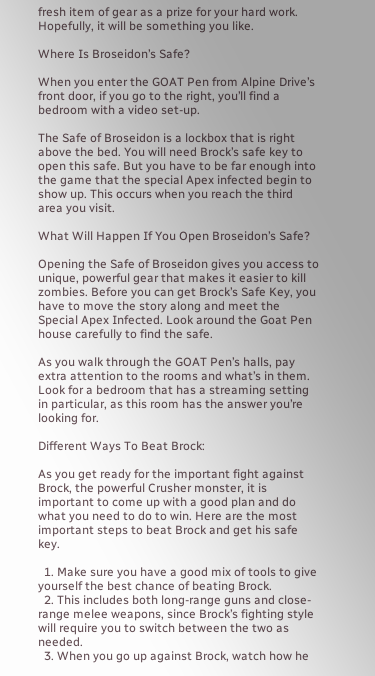fresh item of gear as a prize for your hard work. Hopefully, it will be something you like.

Where Is Broseidon’s Safe?

When you enter the GOAT Pen from Alpine Drive’s front door, if you go to the right, you’ll find a bedroom with a video set-up.

The Safe of Broseidon is a lockbox that is right above the bed. You will need Brock’s safe key to open this safe. But you have to be far enough into the game that the special Apex infected begin to show up. This occurs when you reach the third area you visit.

What Will Happen If You Open Broseidon’s Safe?

Opening the Safe of Broseidon gives you access to unique, powerful gear that makes it easier to kill zombies. Before you can get Brock’s Safe Key, you have to move the story along and meet the Special Apex Infected. Look around the Goat Pen house carefully to find the safe.

As you walk through the GOAT Pen’s halls, pay extra attention to the rooms and what’s in them. Look for a bedroom that has a streaming setting in particular, as this room has the answer you’re looking for.

Different Ways To Beat Brock:

As you get ready for the important fight against Brock, the powerful Crusher monster, it is important to come up with a good plan and do what you need to do to win. Here are the most important steps to beat Brock and get his safe key.

  1. Make sure you have a good mix of tools to give yourself the best chance of beating Brock.
  2. This includes both long-range guns and close-range melee weapons, since Brock’s fighting style will require you to switch between the two as needed.
  3. When you go up against Brock, watch how he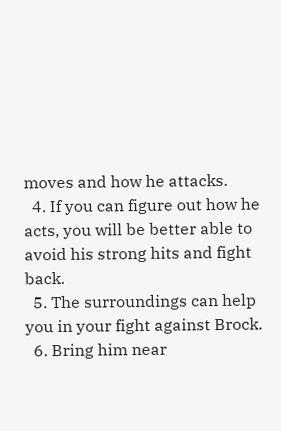moves and how he attacks.
  4. If you can figure out how he acts, you will be better able to avoid his strong hits and fight back.
  5. The surroundings can help you in your fight against Brock.
  6. Bring him near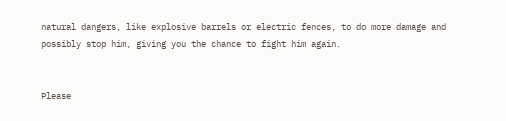natural dangers, like explosive barrels or electric fences, to do more damage and possibly stop him, giving you the chance to fight him again.


Please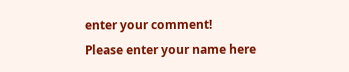enter your comment!
Please enter your name here